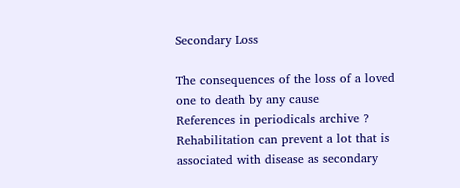Secondary Loss

The consequences of the loss of a loved one to death by any cause
References in periodicals archive ?
Rehabilitation can prevent a lot that is associated with disease as secondary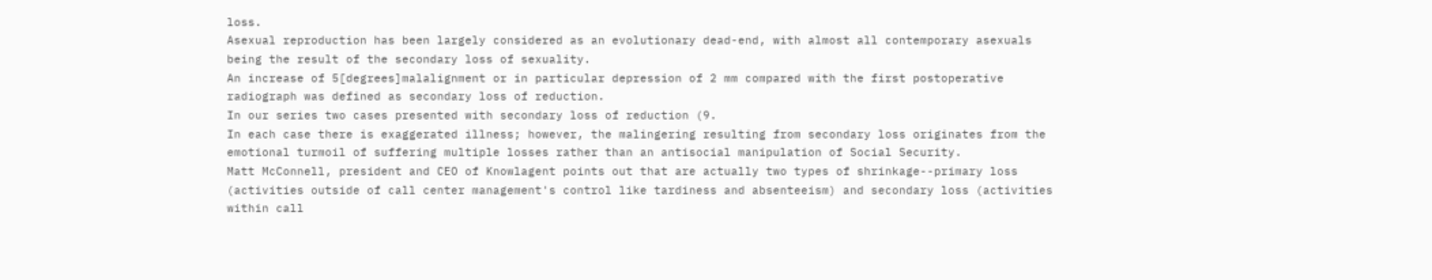loss.
Asexual reproduction has been largely considered as an evolutionary dead-end, with almost all contemporary asexuals being the result of the secondary loss of sexuality.
An increase of 5[degrees]malalignment or in particular depression of 2 mm compared with the first postoperative radiograph was defined as secondary loss of reduction.
In our series two cases presented with secondary loss of reduction (9.
In each case there is exaggerated illness; however, the malingering resulting from secondary loss originates from the emotional turmoil of suffering multiple losses rather than an antisocial manipulation of Social Security.
Matt McConnell, president and CEO of Knowlagent points out that are actually two types of shrinkage--primary loss (activities outside of call center management's control like tardiness and absenteeism) and secondary loss (activities within call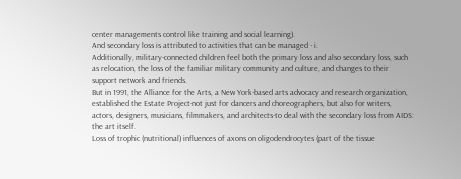center managements control like training and social learning).
And secondary loss is attributed to activities that can be managed - i.
Additionally, military-connected children feel both the primary loss and also secondary loss, such as relocation, the loss of the familiar military community and culture, and changes to their support network and friends.
But in 1991, the Alliance for the Arts, a New York-based arts advocacy and research organization, established the Estate Project-not just for dancers and choreographers, but also for writers, actors, designers, musicians, filmmakers, and architects-to deal with the secondary loss from AIDS: the art itself.
Loss of trophic (nutritional) influences of axons on oligodendrocytes (part of the tissue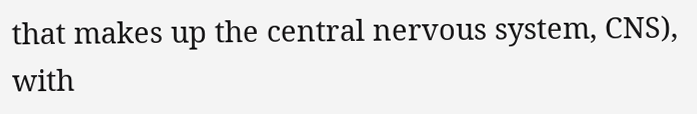that makes up the central nervous system, CNS), with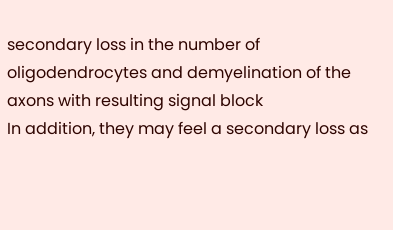secondary loss in the number of oligodendrocytes and demyelination of the axons with resulting signal block
In addition, they may feel a secondary loss as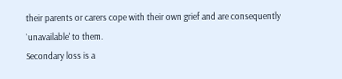their parents or carers cope with their own grief and are consequently `unavailable' to them.
Secondary loss is a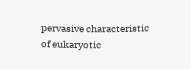pervasive characteristic of eukaryotic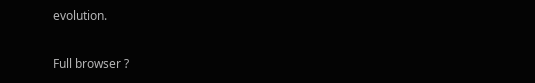evolution.

Full browser ?